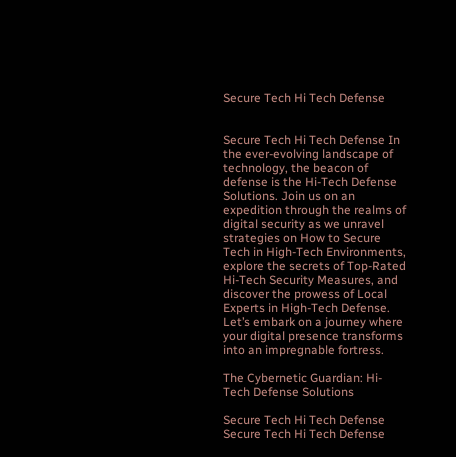Secure Tech Hi Tech Defense


Secure Tech Hi Tech Defense In the ever-evolving landscape of technology, the beacon of defense is the Hi-Tech Defense Solutions. Join us on an expedition through the realms of digital security as we unravel strategies on How to Secure Tech in High-Tech Environments, explore the secrets of Top-Rated Hi-Tech Security Measures, and discover the prowess of Local Experts in High-Tech Defense. Let’s embark on a journey where your digital presence transforms into an impregnable fortress.

The Cybernetic Guardian: Hi-Tech Defense Solutions

Secure Tech Hi Tech Defense
Secure Tech Hi Tech Defense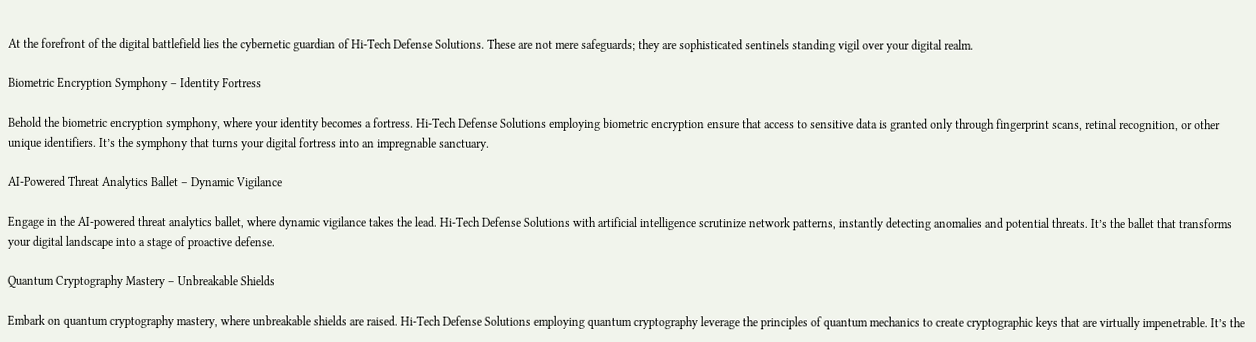At the forefront of the digital battlefield lies the cybernetic guardian of Hi-Tech Defense Solutions. These are not mere safeguards; they are sophisticated sentinels standing vigil over your digital realm.

Biometric Encryption Symphony – Identity Fortress

Behold the biometric encryption symphony, where your identity becomes a fortress. Hi-Tech Defense Solutions employing biometric encryption ensure that access to sensitive data is granted only through fingerprint scans, retinal recognition, or other unique identifiers. It’s the symphony that turns your digital fortress into an impregnable sanctuary.

AI-Powered Threat Analytics Ballet – Dynamic Vigilance

Engage in the AI-powered threat analytics ballet, where dynamic vigilance takes the lead. Hi-Tech Defense Solutions with artificial intelligence scrutinize network patterns, instantly detecting anomalies and potential threats. It’s the ballet that transforms your digital landscape into a stage of proactive defense.

Quantum Cryptography Mastery – Unbreakable Shields

Embark on quantum cryptography mastery, where unbreakable shields are raised. Hi-Tech Defense Solutions employing quantum cryptography leverage the principles of quantum mechanics to create cryptographic keys that are virtually impenetrable. It’s the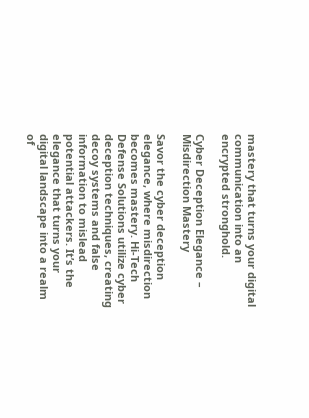mastery that turns your digital communication into an encrypted stronghold.

Cyber Deception Elegance – Misdirection Mastery

Savor the cyber deception elegance, where misdirection becomes mastery. Hi-Tech Defense Solutions utilize cyber deception techniques, creating decoy systems and false information to mislead potential attackers. It’s the elegance that turns your digital landscape into a realm of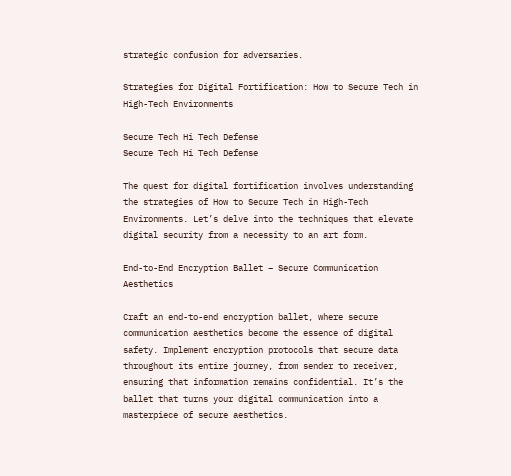strategic confusion for adversaries.

Strategies for Digital Fortification: How to Secure Tech in High-Tech Environments

Secure Tech Hi Tech Defense
Secure Tech Hi Tech Defense

The quest for digital fortification involves understanding the strategies of How to Secure Tech in High-Tech Environments. Let’s delve into the techniques that elevate digital security from a necessity to an art form.

End-to-End Encryption Ballet – Secure Communication Aesthetics

Craft an end-to-end encryption ballet, where secure communication aesthetics become the essence of digital safety. Implement encryption protocols that secure data throughout its entire journey, from sender to receiver, ensuring that information remains confidential. It’s the ballet that turns your digital communication into a masterpiece of secure aesthetics.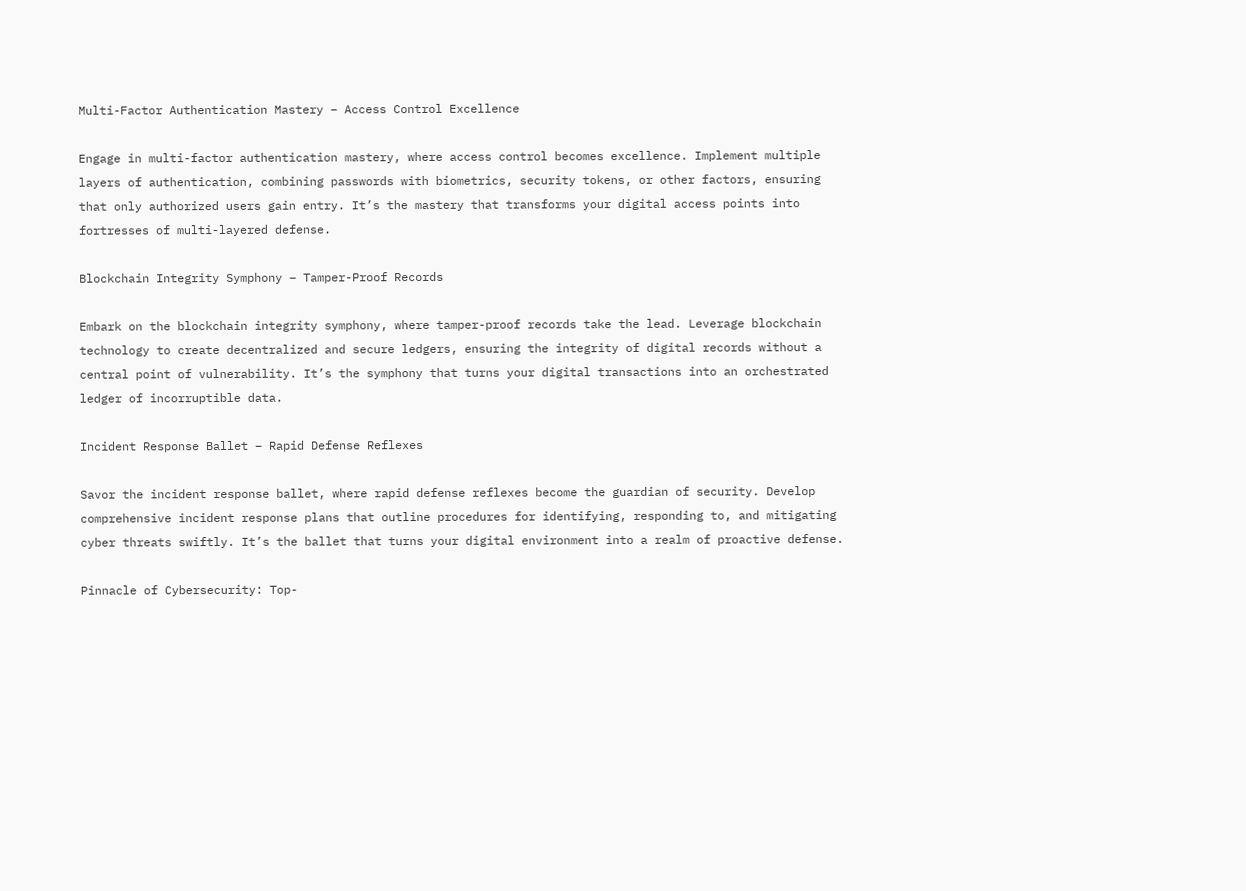Multi-Factor Authentication Mastery – Access Control Excellence

Engage in multi-factor authentication mastery, where access control becomes excellence. Implement multiple layers of authentication, combining passwords with biometrics, security tokens, or other factors, ensuring that only authorized users gain entry. It’s the mastery that transforms your digital access points into fortresses of multi-layered defense.

Blockchain Integrity Symphony – Tamper-Proof Records

Embark on the blockchain integrity symphony, where tamper-proof records take the lead. Leverage blockchain technology to create decentralized and secure ledgers, ensuring the integrity of digital records without a central point of vulnerability. It’s the symphony that turns your digital transactions into an orchestrated ledger of incorruptible data.

Incident Response Ballet – Rapid Defense Reflexes

Savor the incident response ballet, where rapid defense reflexes become the guardian of security. Develop comprehensive incident response plans that outline procedures for identifying, responding to, and mitigating cyber threats swiftly. It’s the ballet that turns your digital environment into a realm of proactive defense.

Pinnacle of Cybersecurity: Top-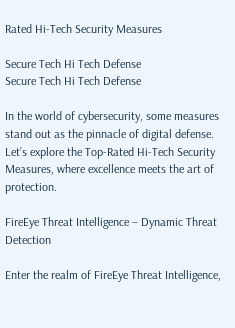Rated Hi-Tech Security Measures

Secure Tech Hi Tech Defense
Secure Tech Hi Tech Defense

In the world of cybersecurity, some measures stand out as the pinnacle of digital defense. Let’s explore the Top-Rated Hi-Tech Security Measures, where excellence meets the art of protection.

FireEye Threat Intelligence – Dynamic Threat Detection

Enter the realm of FireEye Threat Intelligence,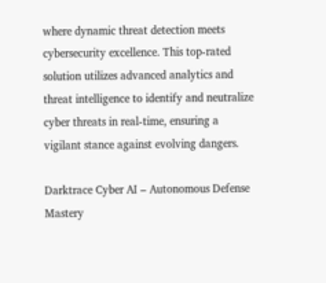where dynamic threat detection meets cybersecurity excellence. This top-rated solution utilizes advanced analytics and threat intelligence to identify and neutralize cyber threats in real-time, ensuring a vigilant stance against evolving dangers.

Darktrace Cyber AI – Autonomous Defense Mastery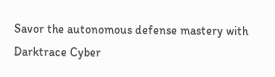Savor the autonomous defense mastery with Darktrace Cyber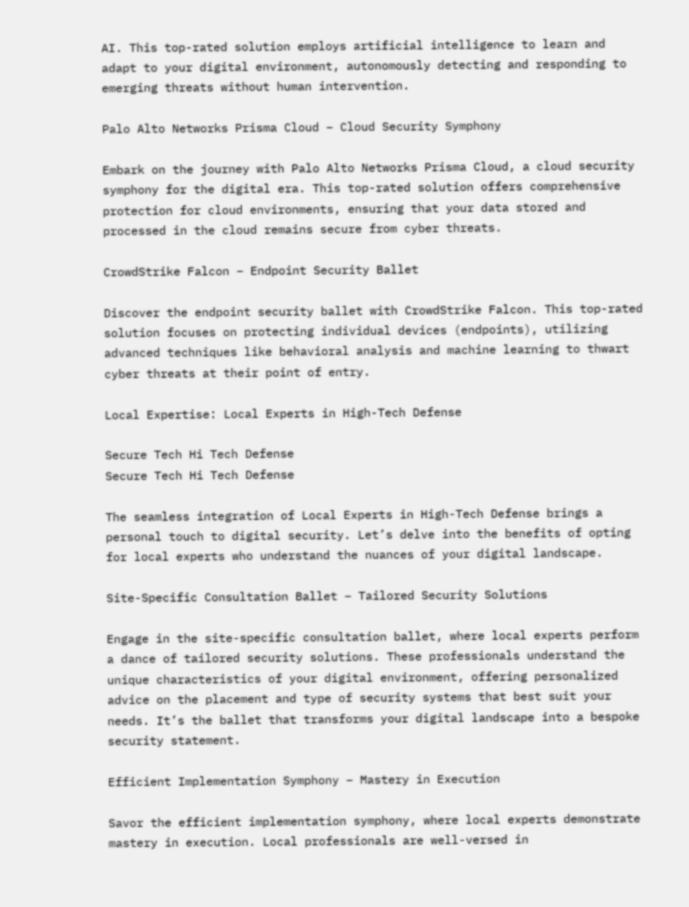AI. This top-rated solution employs artificial intelligence to learn and adapt to your digital environment, autonomously detecting and responding to emerging threats without human intervention.

Palo Alto Networks Prisma Cloud – Cloud Security Symphony

Embark on the journey with Palo Alto Networks Prisma Cloud, a cloud security symphony for the digital era. This top-rated solution offers comprehensive protection for cloud environments, ensuring that your data stored and processed in the cloud remains secure from cyber threats.

CrowdStrike Falcon – Endpoint Security Ballet

Discover the endpoint security ballet with CrowdStrike Falcon. This top-rated solution focuses on protecting individual devices (endpoints), utilizing advanced techniques like behavioral analysis and machine learning to thwart cyber threats at their point of entry.

Local Expertise: Local Experts in High-Tech Defense

Secure Tech Hi Tech Defense
Secure Tech Hi Tech Defense

The seamless integration of Local Experts in High-Tech Defense brings a personal touch to digital security. Let’s delve into the benefits of opting for local experts who understand the nuances of your digital landscape.

Site-Specific Consultation Ballet – Tailored Security Solutions

Engage in the site-specific consultation ballet, where local experts perform a dance of tailored security solutions. These professionals understand the unique characteristics of your digital environment, offering personalized advice on the placement and type of security systems that best suit your needs. It’s the ballet that transforms your digital landscape into a bespoke security statement.

Efficient Implementation Symphony – Mastery in Execution

Savor the efficient implementation symphony, where local experts demonstrate mastery in execution. Local professionals are well-versed in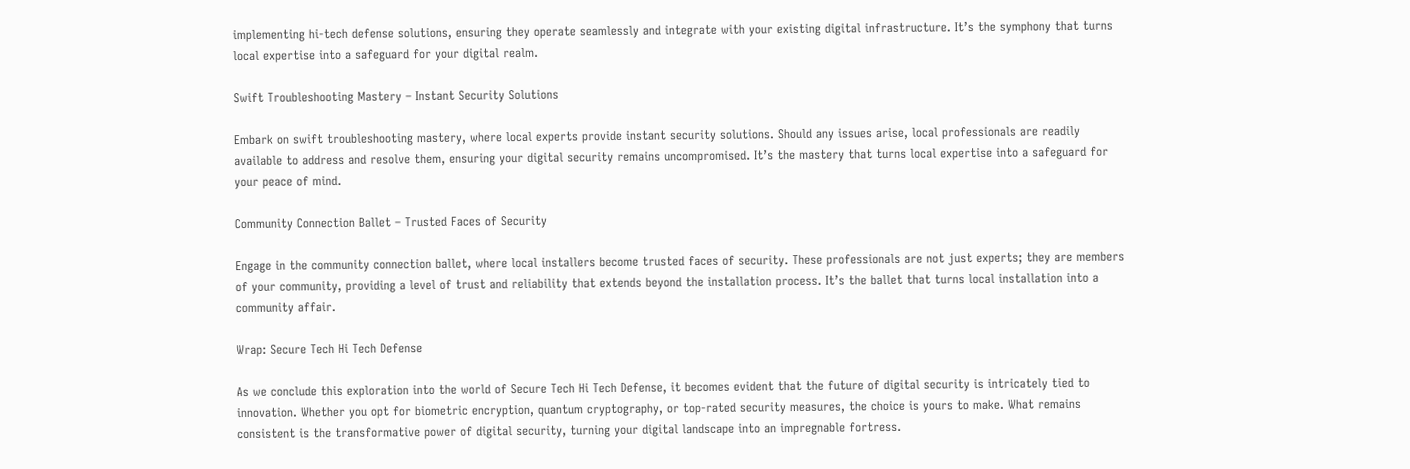implementing hi-tech defense solutions, ensuring they operate seamlessly and integrate with your existing digital infrastructure. It’s the symphony that turns local expertise into a safeguard for your digital realm.

Swift Troubleshooting Mastery – Instant Security Solutions

Embark on swift troubleshooting mastery, where local experts provide instant security solutions. Should any issues arise, local professionals are readily available to address and resolve them, ensuring your digital security remains uncompromised. It’s the mastery that turns local expertise into a safeguard for your peace of mind.

Community Connection Ballet – Trusted Faces of Security

Engage in the community connection ballet, where local installers become trusted faces of security. These professionals are not just experts; they are members of your community, providing a level of trust and reliability that extends beyond the installation process. It’s the ballet that turns local installation into a community affair.

Wrap: Secure Tech Hi Tech Defense

As we conclude this exploration into the world of Secure Tech Hi Tech Defense, it becomes evident that the future of digital security is intricately tied to innovation. Whether you opt for biometric encryption, quantum cryptography, or top-rated security measures, the choice is yours to make. What remains consistent is the transformative power of digital security, turning your digital landscape into an impregnable fortress.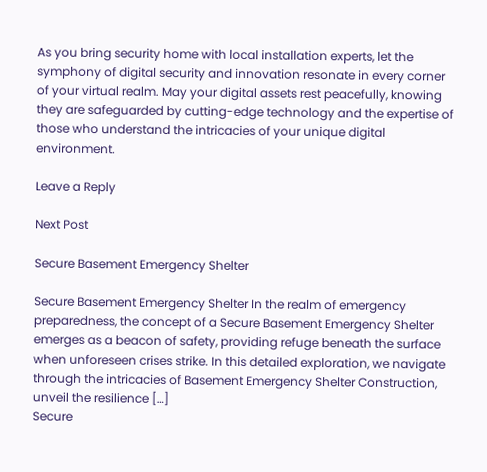As you bring security home with local installation experts, let the symphony of digital security and innovation resonate in every corner of your virtual realm. May your digital assets rest peacefully, knowing they are safeguarded by cutting-edge technology and the expertise of those who understand the intricacies of your unique digital environment.

Leave a Reply

Next Post

Secure Basement Emergency Shelter

Secure Basement Emergency Shelter In the realm of emergency preparedness, the concept of a Secure Basement Emergency Shelter emerges as a beacon of safety, providing refuge beneath the surface when unforeseen crises strike. In this detailed exploration, we navigate through the intricacies of Basement Emergency Shelter Construction, unveil the resilience […]
Secure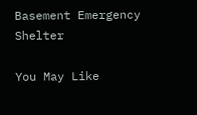Basement Emergency Shelter

You May Like